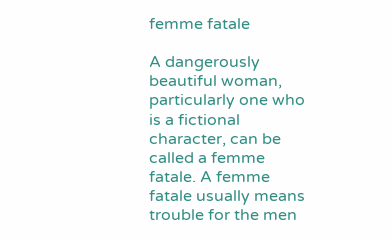femme fatale

A dangerously beautiful woman, particularly one who is a fictional character, can be called a femme fatale. A femme fatale usually means trouble for the men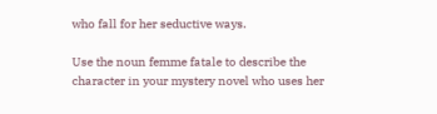who fall for her seductive ways.

Use the noun femme fatale to describe the character in your mystery novel who uses her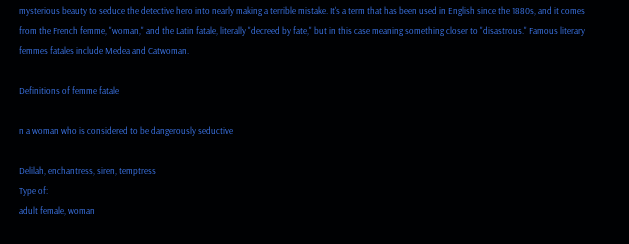mysterious beauty to seduce the detective hero into nearly making a terrible mistake. It's a term that has been used in English since the 1880s, and it comes from the French femme, "woman," and the Latin fatale, literally "decreed by fate," but in this case meaning something closer to "disastrous." Famous literary femmes fatales include Medea and Catwoman.

Definitions of femme fatale

n a woman who is considered to be dangerously seductive

Delilah, enchantress, siren, temptress
Type of:
adult female, woman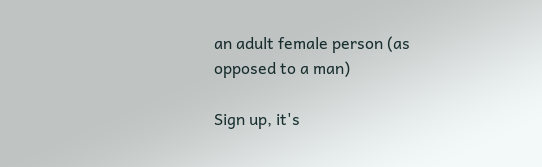an adult female person (as opposed to a man)

Sign up, it's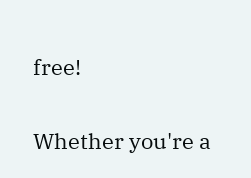free!

Whether you're a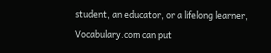student, an educator, or a lifelong learner, Vocabulary.com can put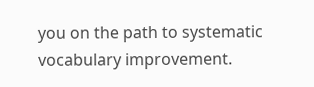you on the path to systematic vocabulary improvement.